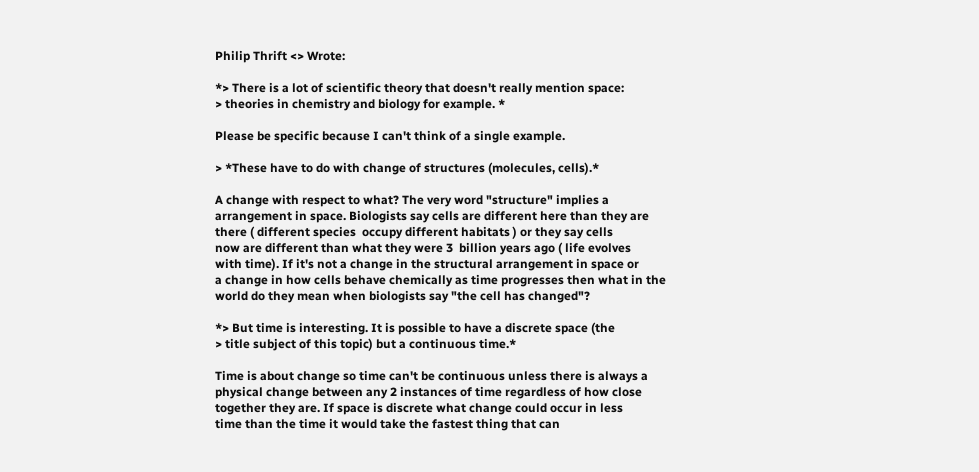Philip Thrift <> Wrote:

*> There is a lot of scientific theory that doesn't really mention space:
> theories in chemistry and biology for example. *

Please be specific because I can't think of a single example.

> *These have to do with change of structures (molecules, cells).*

A change with respect to what? The very word "structure" implies a
arrangement in space. Biologists say cells are different here than they are
there ( different species  occupy different habitats ) or they say cells
now are different than what they were 3  billion years ago ( life evolves
with time). If it's not a change in the structural arrangement in space or
a change in how cells behave chemically as time progresses then what in the
world do they mean when biologists say "the cell has changed"?

*> But time is interesting. It is possible to have a discrete space (the
> title subject of this topic) but a continuous time.*

Time is about change so time can't be continuous unless there is always a
physical change between any 2 instances of time regardless of how close
together they are. If space is discrete what change could occur in less
time than the time it would take the fastest thing that can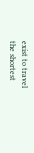exist to travel
the shortest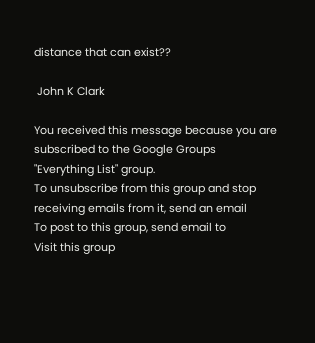distance that can exist??

 John K Clark

You received this message because you are subscribed to the Google Groups
"Everything List" group.
To unsubscribe from this group and stop receiving emails from it, send an email
To post to this group, send email to
Visit this group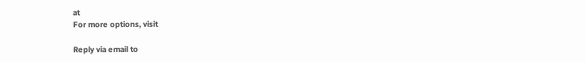at
For more options, visit

Reply via email to